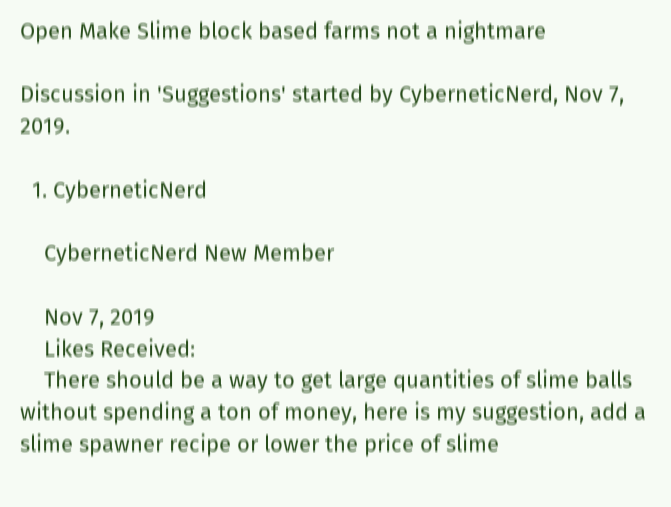Open Make Slime block based farms not a nightmare

Discussion in 'Suggestions' started by CyberneticNerd, Nov 7, 2019.

  1. CyberneticNerd

    CyberneticNerd New Member

    Nov 7, 2019
    Likes Received:
    There should be a way to get large quantities of slime balls without spending a ton of money, here is my suggestion, add a slime spawner recipe or lower the price of slime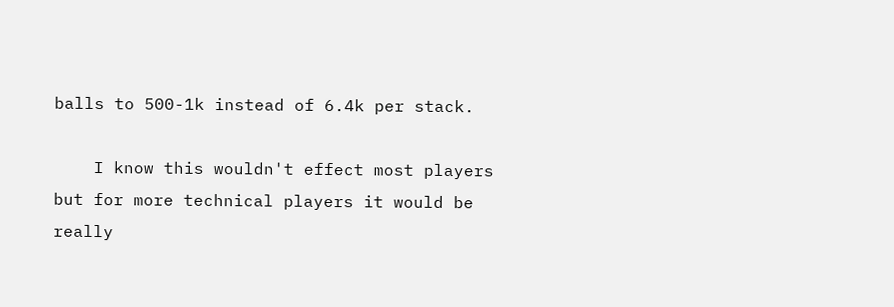balls to 500-1k instead of 6.4k per stack.

    I know this wouldn't effect most players but for more technical players it would be really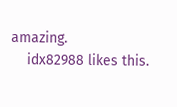amazing.
    idx82988 likes this.